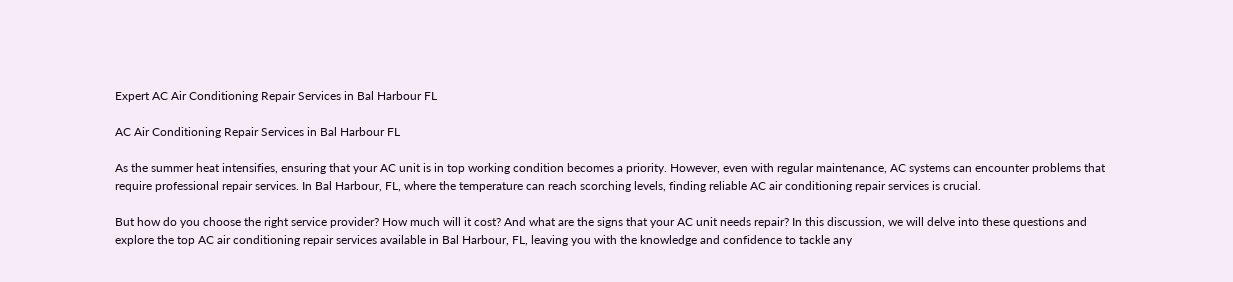Expert AC Air Conditioning Repair Services in Bal Harbour FL

AC Air Conditioning Repair Services in Bal Harbour FL

As the summer heat intensifies, ensuring that your AC unit is in top working condition becomes a priority. However, even with regular maintenance, AC systems can encounter problems that require professional repair services. In Bal Harbour, FL, where the temperature can reach scorching levels, finding reliable AC air conditioning repair services is crucial.

But how do you choose the right service provider? How much will it cost? And what are the signs that your AC unit needs repair? In this discussion, we will delve into these questions and explore the top AC air conditioning repair services available in Bal Harbour, FL, leaving you with the knowledge and confidence to tackle any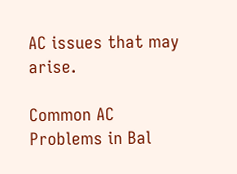AC issues that may arise.

Common AC Problems in Bal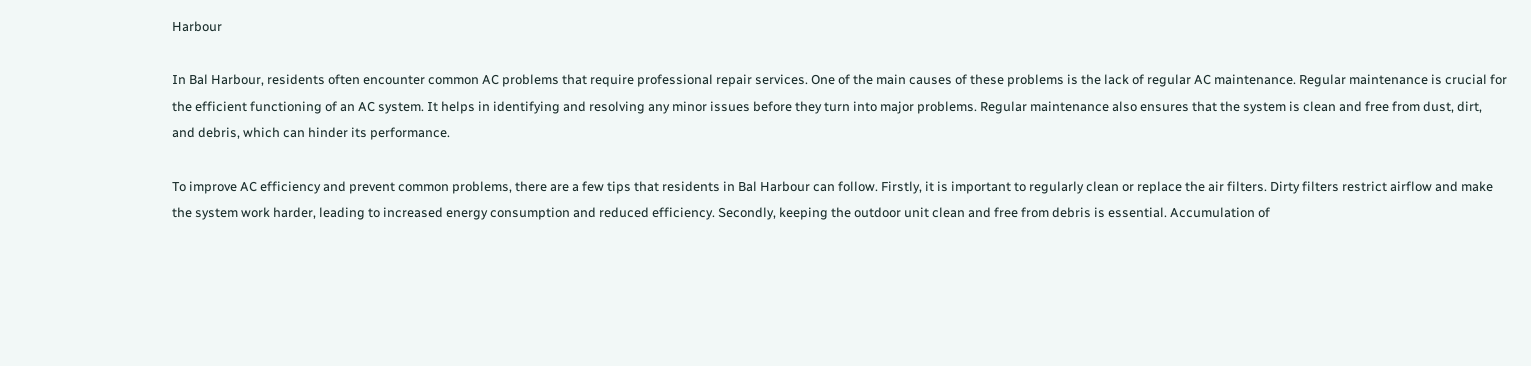Harbour

In Bal Harbour, residents often encounter common AC problems that require professional repair services. One of the main causes of these problems is the lack of regular AC maintenance. Regular maintenance is crucial for the efficient functioning of an AC system. It helps in identifying and resolving any minor issues before they turn into major problems. Regular maintenance also ensures that the system is clean and free from dust, dirt, and debris, which can hinder its performance.

To improve AC efficiency and prevent common problems, there are a few tips that residents in Bal Harbour can follow. Firstly, it is important to regularly clean or replace the air filters. Dirty filters restrict airflow and make the system work harder, leading to increased energy consumption and reduced efficiency. Secondly, keeping the outdoor unit clean and free from debris is essential. Accumulation of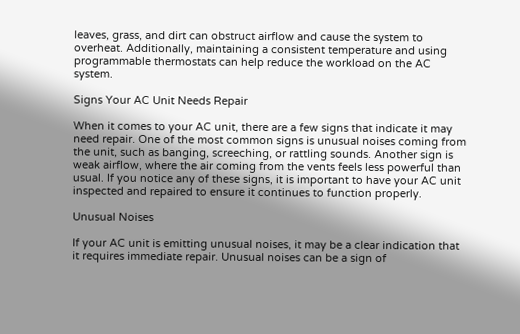leaves, grass, and dirt can obstruct airflow and cause the system to overheat. Additionally, maintaining a consistent temperature and using programmable thermostats can help reduce the workload on the AC system.

Signs Your AC Unit Needs Repair

When it comes to your AC unit, there are a few signs that indicate it may need repair. One of the most common signs is unusual noises coming from the unit, such as banging, screeching, or rattling sounds. Another sign is weak airflow, where the air coming from the vents feels less powerful than usual. If you notice any of these signs, it is important to have your AC unit inspected and repaired to ensure it continues to function properly.

Unusual Noises

If your AC unit is emitting unusual noises, it may be a clear indication that it requires immediate repair. Unusual noises can be a sign of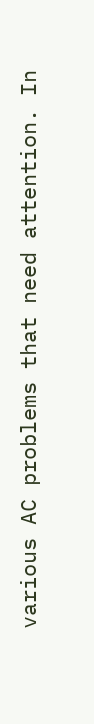various AC problems that need attention. In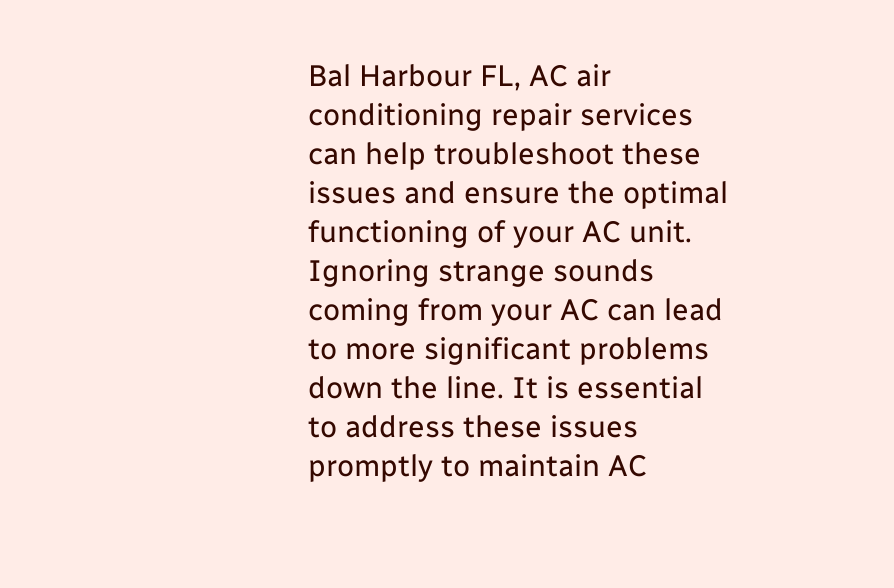Bal Harbour FL, AC air conditioning repair services can help troubleshoot these issues and ensure the optimal functioning of your AC unit. Ignoring strange sounds coming from your AC can lead to more significant problems down the line. It is essential to address these issues promptly to maintain AC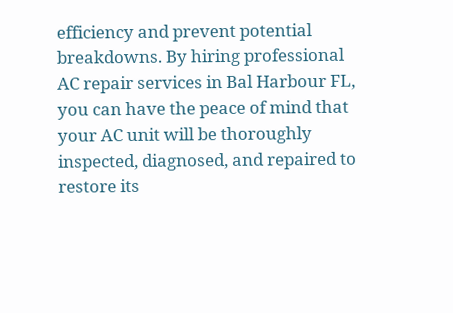efficiency and prevent potential breakdowns. By hiring professional AC repair services in Bal Harbour FL, you can have the peace of mind that your AC unit will be thoroughly inspected, diagnosed, and repaired to restore its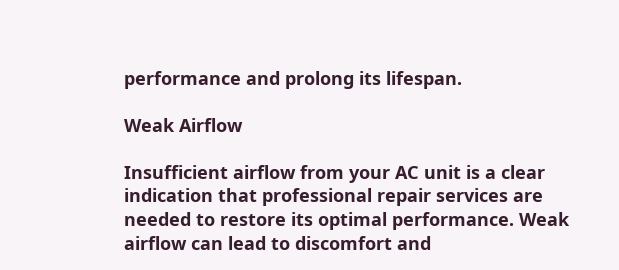performance and prolong its lifespan.

Weak Airflow

Insufficient airflow from your AC unit is a clear indication that professional repair services are needed to restore its optimal performance. Weak airflow can lead to discomfort and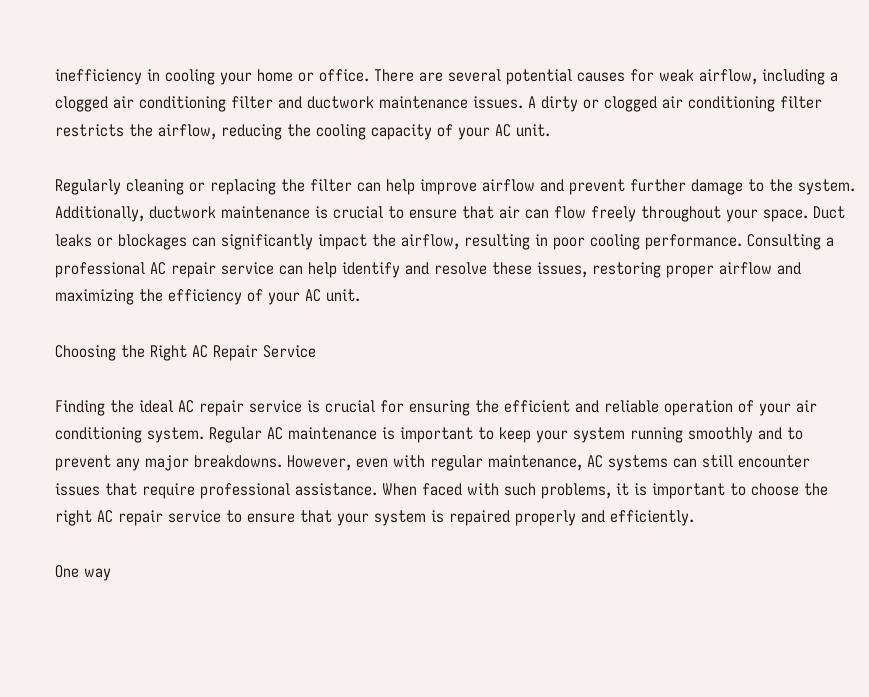inefficiency in cooling your home or office. There are several potential causes for weak airflow, including a clogged air conditioning filter and ductwork maintenance issues. A dirty or clogged air conditioning filter restricts the airflow, reducing the cooling capacity of your AC unit.

Regularly cleaning or replacing the filter can help improve airflow and prevent further damage to the system. Additionally, ductwork maintenance is crucial to ensure that air can flow freely throughout your space. Duct leaks or blockages can significantly impact the airflow, resulting in poor cooling performance. Consulting a professional AC repair service can help identify and resolve these issues, restoring proper airflow and maximizing the efficiency of your AC unit.

Choosing the Right AC Repair Service

Finding the ideal AC repair service is crucial for ensuring the efficient and reliable operation of your air conditioning system. Regular AC maintenance is important to keep your system running smoothly and to prevent any major breakdowns. However, even with regular maintenance, AC systems can still encounter issues that require professional assistance. When faced with such problems, it is important to choose the right AC repair service to ensure that your system is repaired properly and efficiently.

One way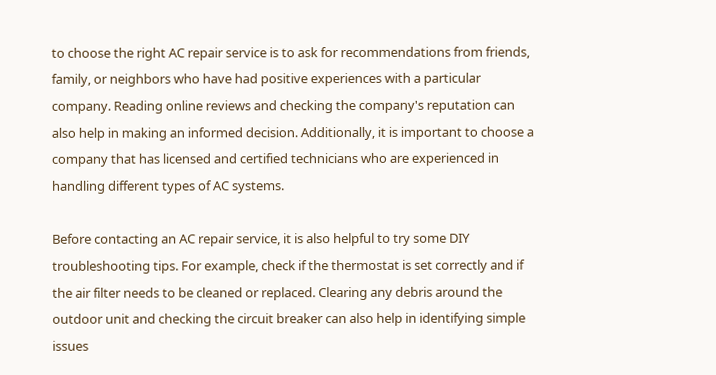to choose the right AC repair service is to ask for recommendations from friends, family, or neighbors who have had positive experiences with a particular company. Reading online reviews and checking the company's reputation can also help in making an informed decision. Additionally, it is important to choose a company that has licensed and certified technicians who are experienced in handling different types of AC systems.

Before contacting an AC repair service, it is also helpful to try some DIY troubleshooting tips. For example, check if the thermostat is set correctly and if the air filter needs to be cleaned or replaced. Clearing any debris around the outdoor unit and checking the circuit breaker can also help in identifying simple issues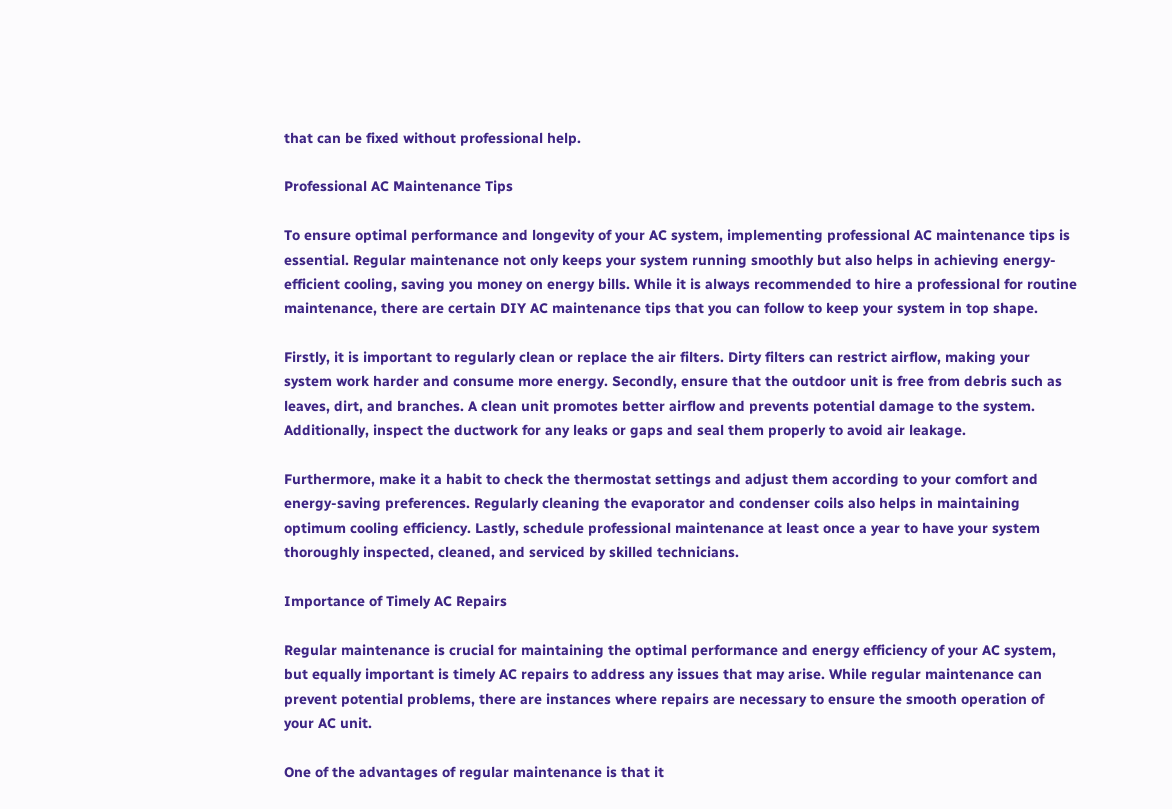that can be fixed without professional help.

Professional AC Maintenance Tips

To ensure optimal performance and longevity of your AC system, implementing professional AC maintenance tips is essential. Regular maintenance not only keeps your system running smoothly but also helps in achieving energy-efficient cooling, saving you money on energy bills. While it is always recommended to hire a professional for routine maintenance, there are certain DIY AC maintenance tips that you can follow to keep your system in top shape.

Firstly, it is important to regularly clean or replace the air filters. Dirty filters can restrict airflow, making your system work harder and consume more energy. Secondly, ensure that the outdoor unit is free from debris such as leaves, dirt, and branches. A clean unit promotes better airflow and prevents potential damage to the system. Additionally, inspect the ductwork for any leaks or gaps and seal them properly to avoid air leakage.

Furthermore, make it a habit to check the thermostat settings and adjust them according to your comfort and energy-saving preferences. Regularly cleaning the evaporator and condenser coils also helps in maintaining optimum cooling efficiency. Lastly, schedule professional maintenance at least once a year to have your system thoroughly inspected, cleaned, and serviced by skilled technicians.

Importance of Timely AC Repairs

Regular maintenance is crucial for maintaining the optimal performance and energy efficiency of your AC system, but equally important is timely AC repairs to address any issues that may arise. While regular maintenance can prevent potential problems, there are instances where repairs are necessary to ensure the smooth operation of your AC unit.

One of the advantages of regular maintenance is that it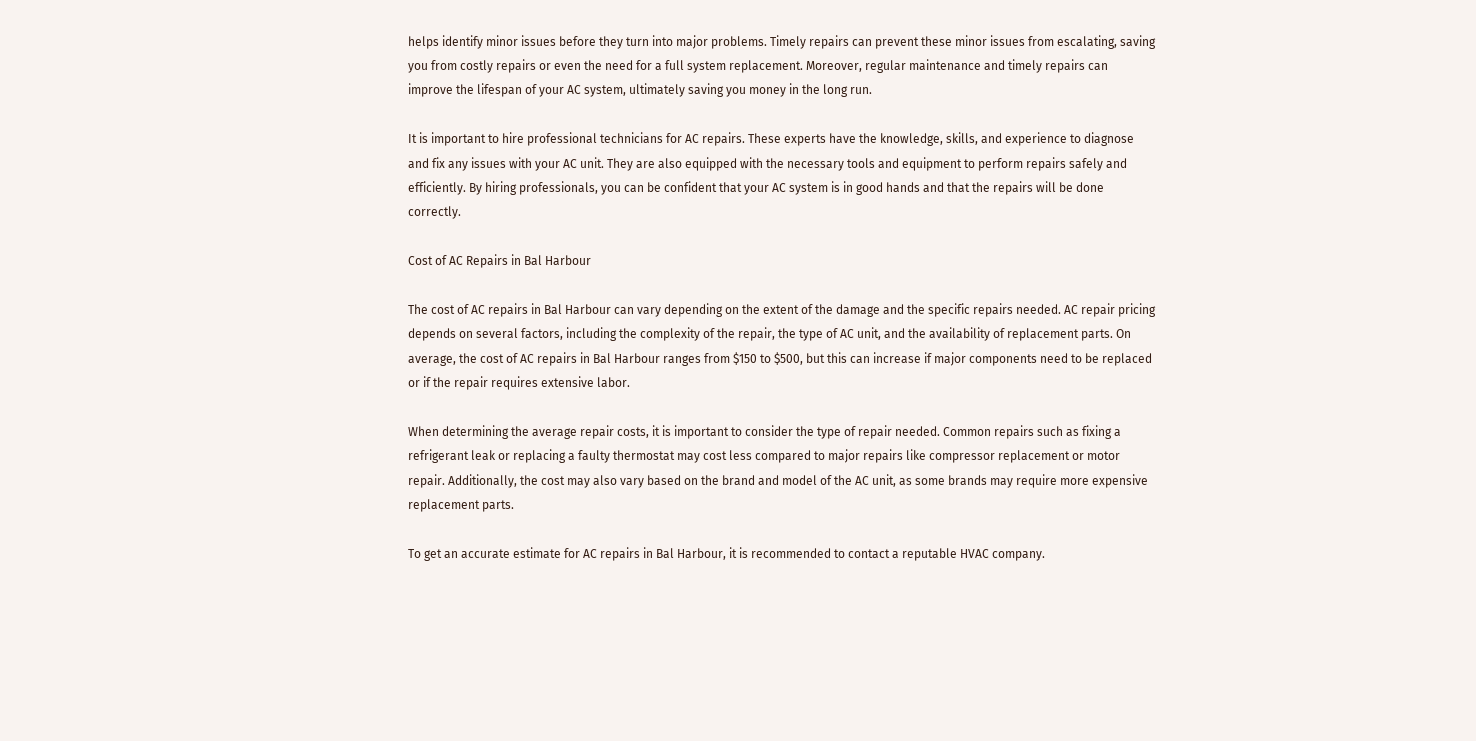helps identify minor issues before they turn into major problems. Timely repairs can prevent these minor issues from escalating, saving you from costly repairs or even the need for a full system replacement. Moreover, regular maintenance and timely repairs can improve the lifespan of your AC system, ultimately saving you money in the long run.

It is important to hire professional technicians for AC repairs. These experts have the knowledge, skills, and experience to diagnose and fix any issues with your AC unit. They are also equipped with the necessary tools and equipment to perform repairs safely and efficiently. By hiring professionals, you can be confident that your AC system is in good hands and that the repairs will be done correctly.

Cost of AC Repairs in Bal Harbour

The cost of AC repairs in Bal Harbour can vary depending on the extent of the damage and the specific repairs needed. AC repair pricing depends on several factors, including the complexity of the repair, the type of AC unit, and the availability of replacement parts. On average, the cost of AC repairs in Bal Harbour ranges from $150 to $500, but this can increase if major components need to be replaced or if the repair requires extensive labor.

When determining the average repair costs, it is important to consider the type of repair needed. Common repairs such as fixing a refrigerant leak or replacing a faulty thermostat may cost less compared to major repairs like compressor replacement or motor repair. Additionally, the cost may also vary based on the brand and model of the AC unit, as some brands may require more expensive replacement parts.

To get an accurate estimate for AC repairs in Bal Harbour, it is recommended to contact a reputable HVAC company.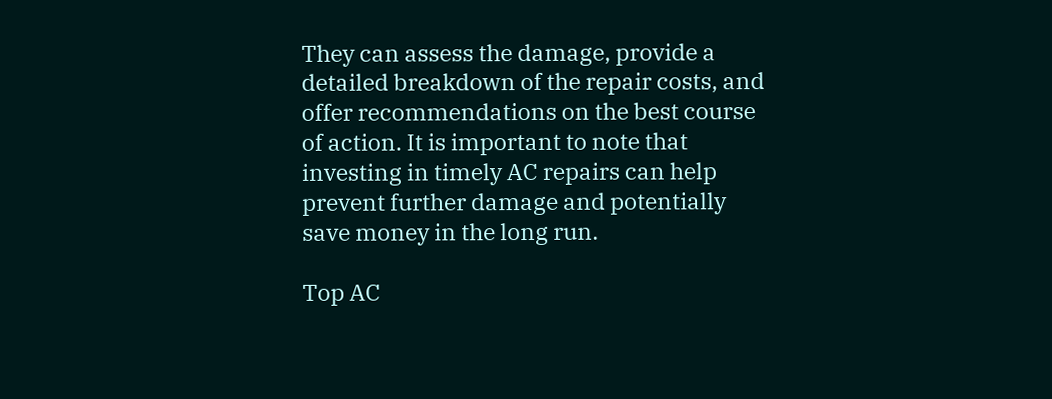They can assess the damage, provide a detailed breakdown of the repair costs, and offer recommendations on the best course of action. It is important to note that investing in timely AC repairs can help prevent further damage and potentially save money in the long run.

Top AC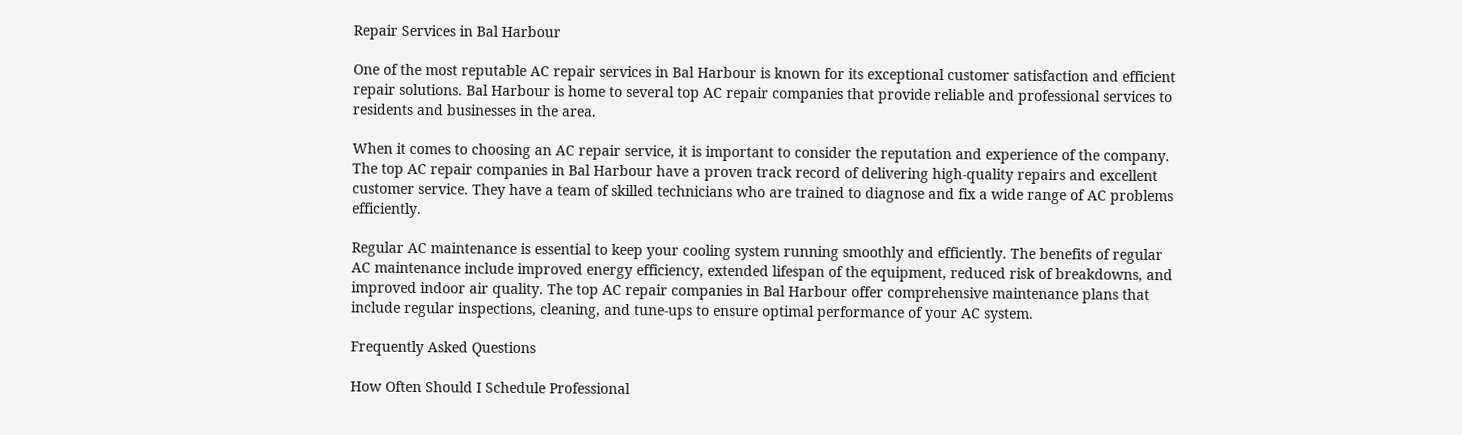Repair Services in Bal Harbour

One of the most reputable AC repair services in Bal Harbour is known for its exceptional customer satisfaction and efficient repair solutions. Bal Harbour is home to several top AC repair companies that provide reliable and professional services to residents and businesses in the area.

When it comes to choosing an AC repair service, it is important to consider the reputation and experience of the company. The top AC repair companies in Bal Harbour have a proven track record of delivering high-quality repairs and excellent customer service. They have a team of skilled technicians who are trained to diagnose and fix a wide range of AC problems efficiently.

Regular AC maintenance is essential to keep your cooling system running smoothly and efficiently. The benefits of regular AC maintenance include improved energy efficiency, extended lifespan of the equipment, reduced risk of breakdowns, and improved indoor air quality. The top AC repair companies in Bal Harbour offer comprehensive maintenance plans that include regular inspections, cleaning, and tune-ups to ensure optimal performance of your AC system.

Frequently Asked Questions

How Often Should I Schedule Professional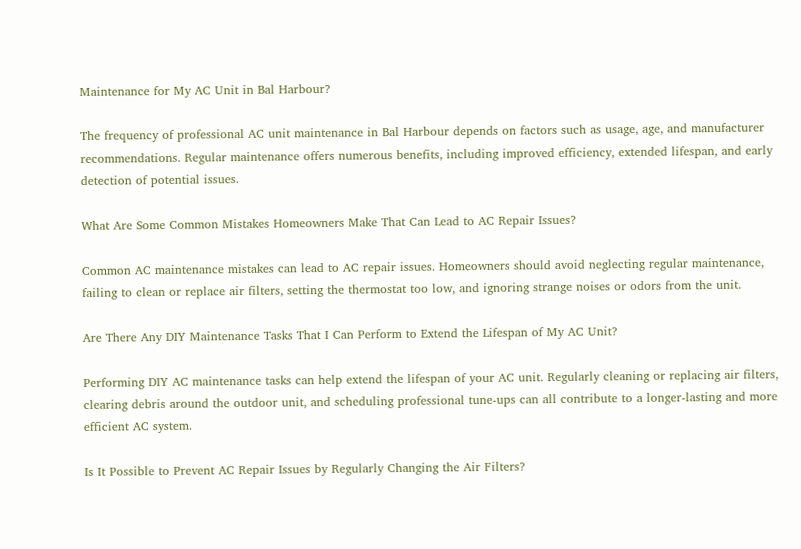Maintenance for My AC Unit in Bal Harbour?

The frequency of professional AC unit maintenance in Bal Harbour depends on factors such as usage, age, and manufacturer recommendations. Regular maintenance offers numerous benefits, including improved efficiency, extended lifespan, and early detection of potential issues.

What Are Some Common Mistakes Homeowners Make That Can Lead to AC Repair Issues?

Common AC maintenance mistakes can lead to AC repair issues. Homeowners should avoid neglecting regular maintenance, failing to clean or replace air filters, setting the thermostat too low, and ignoring strange noises or odors from the unit.

Are There Any DIY Maintenance Tasks That I Can Perform to Extend the Lifespan of My AC Unit?

Performing DIY AC maintenance tasks can help extend the lifespan of your AC unit. Regularly cleaning or replacing air filters, clearing debris around the outdoor unit, and scheduling professional tune-ups can all contribute to a longer-lasting and more efficient AC system.

Is It Possible to Prevent AC Repair Issues by Regularly Changing the Air Filters?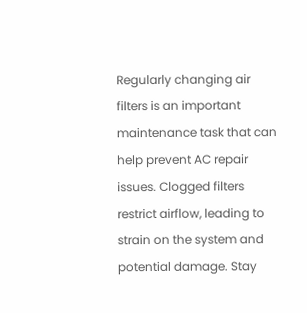Regularly changing air filters is an important maintenance task that can help prevent AC repair issues. Clogged filters restrict airflow, leading to strain on the system and potential damage. Stay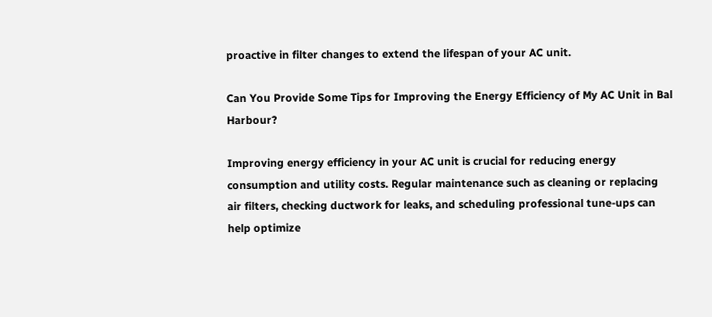proactive in filter changes to extend the lifespan of your AC unit.

Can You Provide Some Tips for Improving the Energy Efficiency of My AC Unit in Bal Harbour?

Improving energy efficiency in your AC unit is crucial for reducing energy consumption and utility costs. Regular maintenance such as cleaning or replacing air filters, checking ductwork for leaks, and scheduling professional tune-ups can help optimize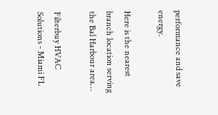performance and save energy.

Here is the nearest branch location serving the Bal Harbour area…

Filterbuy HVAC Solutions - Miami FL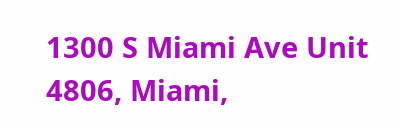1300 S Miami Ave Unit 4806, Miami,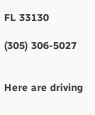FL 33130

(305) 306-5027


Here are driving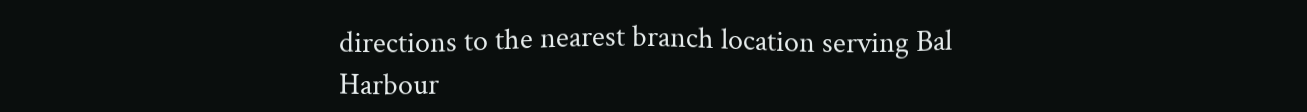directions to the nearest branch location serving Bal Harbour